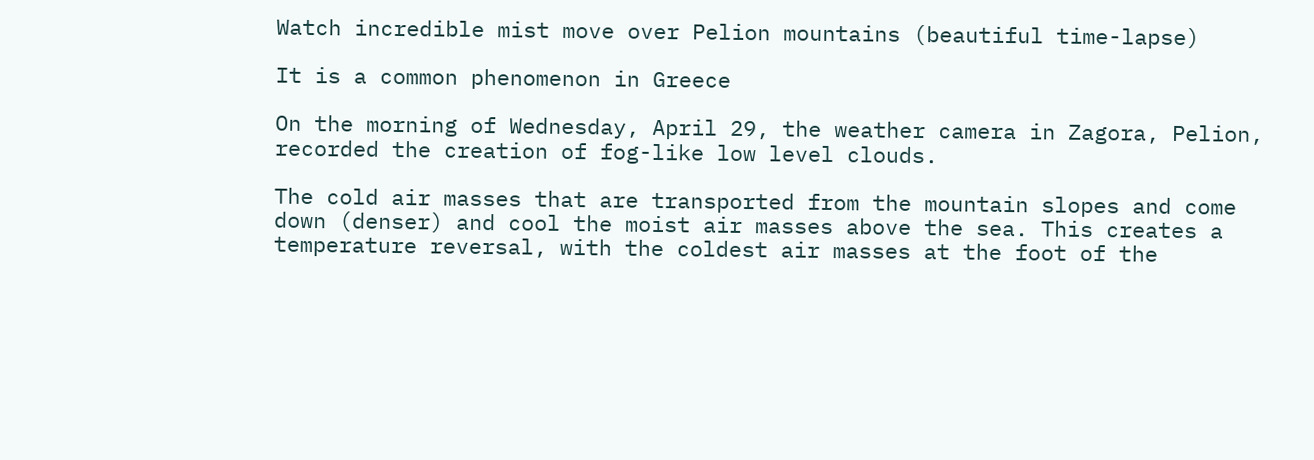Watch incredible mist move over Pelion mountains (beautiful time-lapse)

It is a common phenomenon in Greece

On the morning of Wednesday, April 29, the weather camera in Zagora, Pelion, recorded the creation of fog-like low level clouds.

The cold air masses that are transported from the mountain slopes and come down (denser) and cool the moist air masses above the sea. This creates a temperature reversal, with the coldest air masses at the foot of the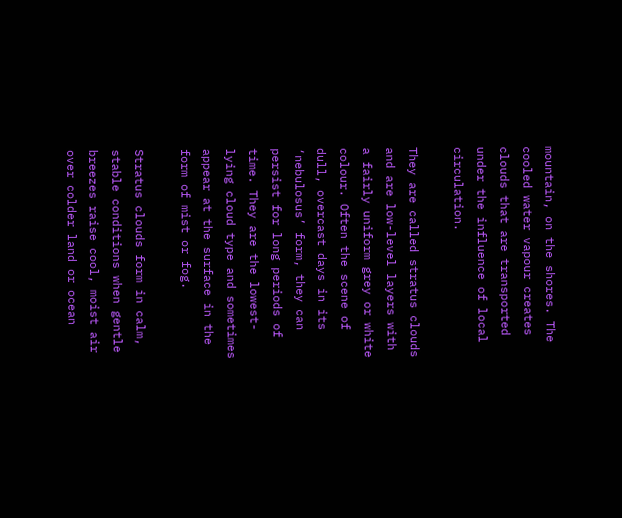mountain, on the shores. The cooled water vapour creates clouds that are transported under the influence of local circulation.

They are called stratus clouds and are low-level layers with a fairly uniform grey or white colour. Often the scene of dull, overcast days in its ‘nebulosus’ form, they can persist for long periods of time. They are the lowest-lying cloud type and sometimes appear at the surface in the form of mist or fog.

Stratus clouds form in calm, stable conditions when gentle breezes raise cool, moist air over colder land or ocean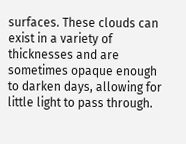surfaces. These clouds can exist in a variety of thicknesses and are sometimes opaque enough to darken days, allowing for little light to pass through.